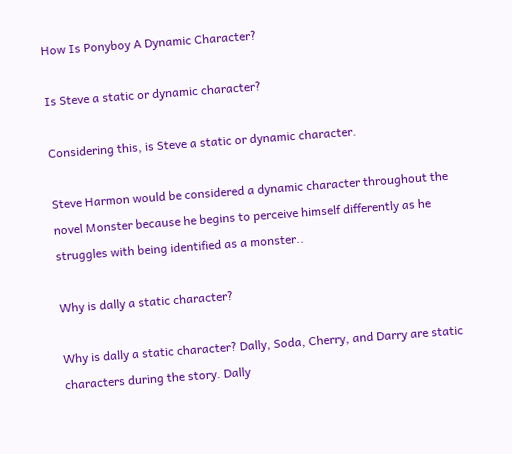How Is Ponyboy A Dynamic Character?

Is Steve a static or dynamic character?

Considering this, is Steve a static or dynamic character.

Steve Harmon would be considered a dynamic character throughout the novel Monster because he begins to perceive himself differently as he struggles with being identified as a monster..

Why is dally a static character?

Why is dally a static character? Dally, Soda, Cherry, and Darry are static characters during the story. Dally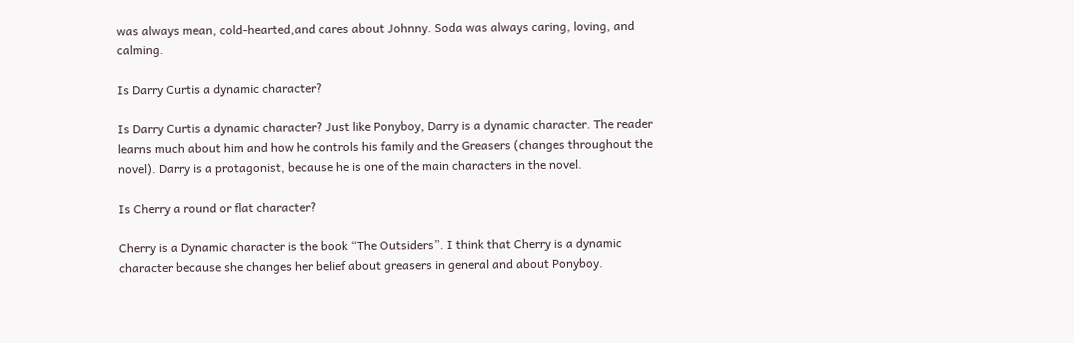was always mean, cold-hearted,and cares about Johnny. Soda was always caring, loving, and calming.

Is Darry Curtis a dynamic character?

Is Darry Curtis a dynamic character? Just like Ponyboy, Darry is a dynamic character. The reader learns much about him and how he controls his family and the Greasers (changes throughout the novel). Darry is a protagonist, because he is one of the main characters in the novel.

Is Cherry a round or flat character?

Cherry is a Dynamic character is the book “The Outsiders”. I think that Cherry is a dynamic character because she changes her belief about greasers in general and about Ponyboy.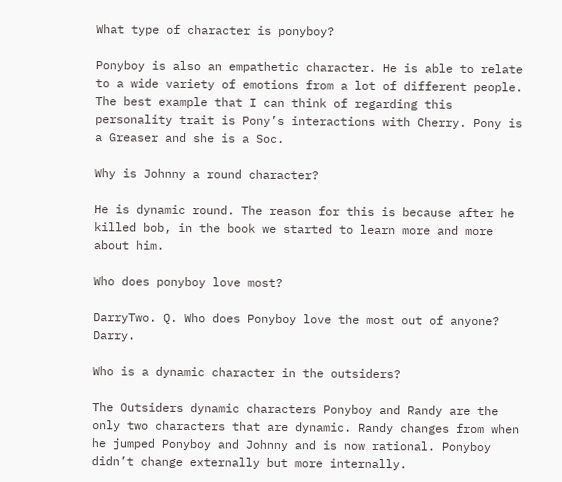What type of character is ponyboy?

Ponyboy is also an empathetic character. He is able to relate to a wide variety of emotions from a lot of different people. The best example that I can think of regarding this personality trait is Pony’s interactions with Cherry. Pony is a Greaser and she is a Soc.

Why is Johnny a round character?

He is dynamic round. The reason for this is because after he killed bob, in the book we started to learn more and more about him.

Who does ponyboy love most?

DarryTwo. Q. Who does Ponyboy love the most out of anyone? Darry.

Who is a dynamic character in the outsiders?

The Outsiders dynamic characters Ponyboy and Randy are the only two characters that are dynamic. Randy changes from when he jumped Ponyboy and Johnny and is now rational. Ponyboy didn’t change externally but more internally.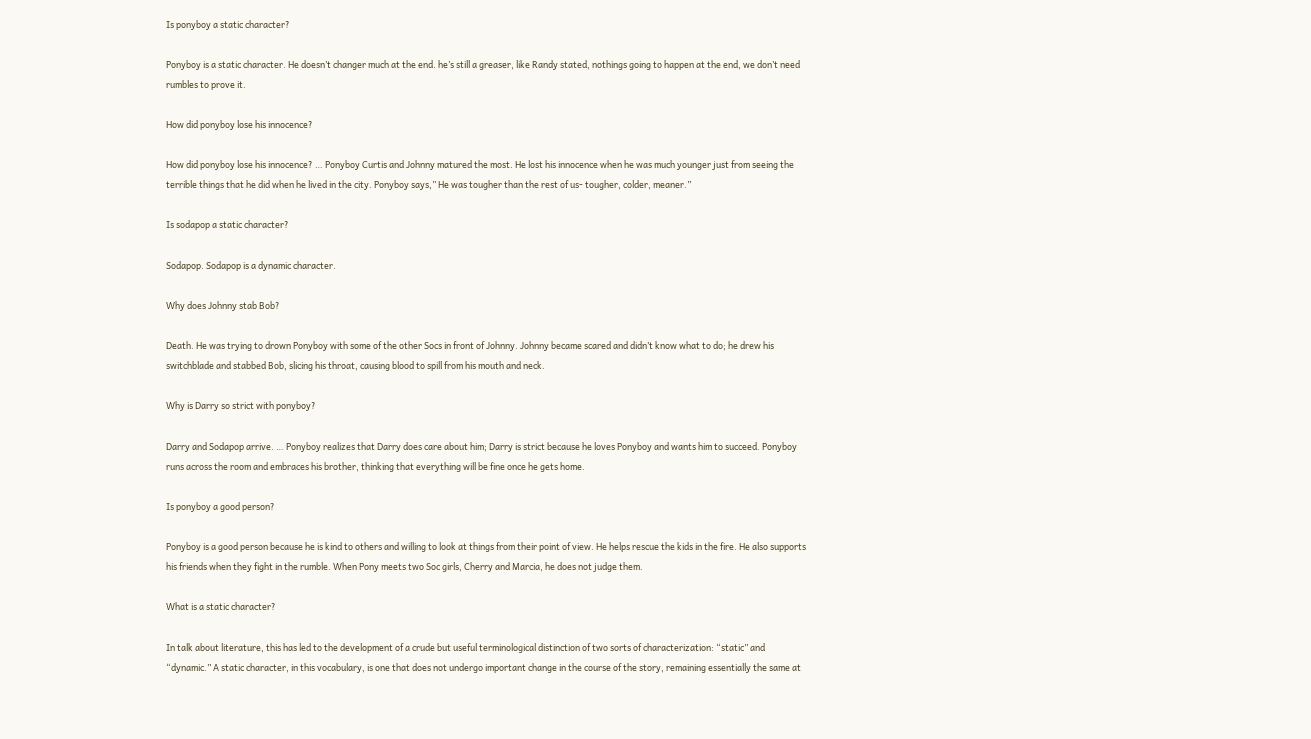Is ponyboy a static character?

Ponyboy is a static character. He doesn’t changer much at the end. he’s still a greaser, like Randy stated, nothings going to happen at the end, we don’t need rumbles to prove it.

How did ponyboy lose his innocence?

How did ponyboy lose his innocence? … Ponyboy Curtis and Johnny matured the most. He lost his innocence when he was much younger just from seeing the terrible things that he did when he lived in the city. Ponyboy says,” He was tougher than the rest of us- tougher, colder, meaner.”

Is sodapop a static character?

Sodapop. Sodapop is a dynamic character.

Why does Johnny stab Bob?

Death. He was trying to drown Ponyboy with some of the other Socs in front of Johnny. Johnny became scared and didn’t know what to do; he drew his switchblade and stabbed Bob, slicing his throat, causing blood to spill from his mouth and neck.

Why is Darry so strict with ponyboy?

Darry and Sodapop arrive. … Ponyboy realizes that Darry does care about him; Darry is strict because he loves Ponyboy and wants him to succeed. Ponyboy runs across the room and embraces his brother, thinking that everything will be fine once he gets home.

Is ponyboy a good person?

Ponyboy is a good person because he is kind to others and willing to look at things from their point of view. He helps rescue the kids in the fire. He also supports his friends when they fight in the rumble. When Pony meets two Soc girls, Cherry and Marcia, he does not judge them.

What is a static character?

In talk about literature, this has led to the development of a crude but useful terminological distinction of two sorts of characterization: “static” and “dynamic.” A static character, in this vocabulary, is one that does not undergo important change in the course of the story, remaining essentially the same at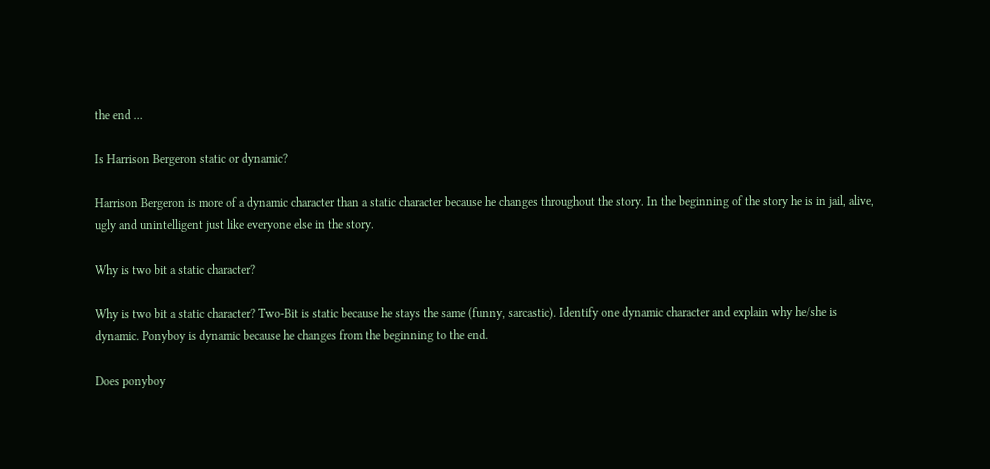the end …

Is Harrison Bergeron static or dynamic?

Harrison Bergeron is more of a dynamic character than a static character because he changes throughout the story. In the beginning of the story he is in jail, alive, ugly and unintelligent just like everyone else in the story.

Why is two bit a static character?

Why is two bit a static character? Two-Bit is static because he stays the same (funny, sarcastic). Identify one dynamic character and explain why he/she is dynamic. Ponyboy is dynamic because he changes from the beginning to the end.

Does ponyboy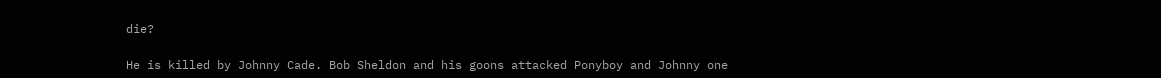die?

He is killed by Johnny Cade. Bob Sheldon and his goons attacked Ponyboy and Johnny one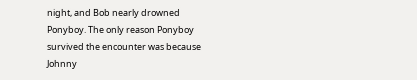night, and Bob nearly drowned Ponyboy. The only reason Ponyboy survived the encounter was because Johnny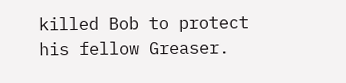killed Bob to protect his fellow Greaser.